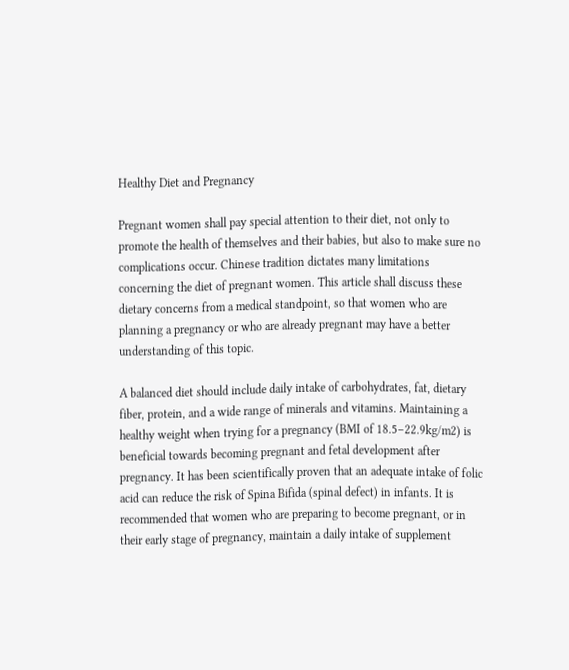Healthy Diet and Pregnancy

Pregnant women shall pay special attention to their diet, not only to promote the health of themselves and their babies, but also to make sure no complications occur. Chinese tradition dictates many limitations concerning the diet of pregnant women. This article shall discuss these dietary concerns from a medical standpoint, so that women who are planning a pregnancy or who are already pregnant may have a better understanding of this topic.

A balanced diet should include daily intake of carbohydrates, fat, dietary fiber, protein, and a wide range of minerals and vitamins. Maintaining a healthy weight when trying for a pregnancy (BMI of 18.5–22.9kg/m2) is beneficial towards becoming pregnant and fetal development after pregnancy. It has been scientifically proven that an adequate intake of folic acid can reduce the risk of Spina Bifida (spinal defect) in infants. It is recommended that women who are preparing to become pregnant, or in their early stage of pregnancy, maintain a daily intake of supplement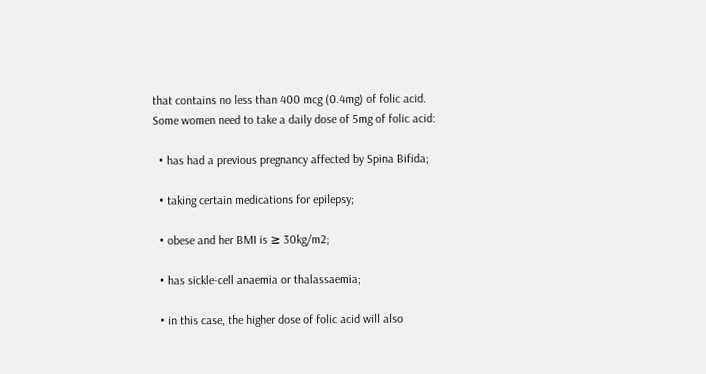that contains no less than 400 mcg (0.4mg) of folic acid. Some women need to take a daily dose of 5mg of folic acid:

  • has had a previous pregnancy affected by Spina Bifida;

  • taking certain medications for epilepsy;

  • obese and her BMI is ≥ 30kg/m2;

  • has sickle-cell anaemia or thalassaemia;

  • in this case, the higher dose of folic acid will also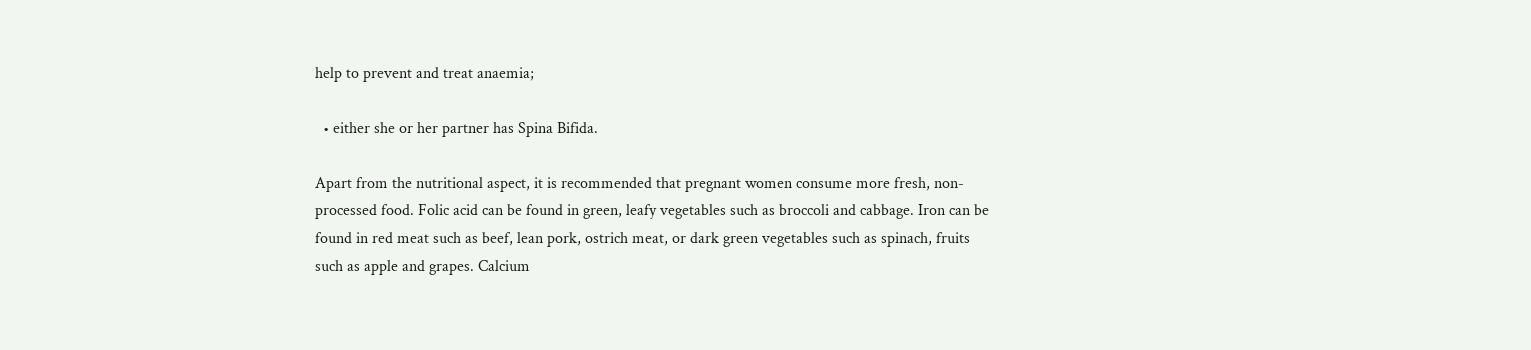help to prevent and treat anaemia;

  • either she or her partner has Spina Bifida.

Apart from the nutritional aspect, it is recommended that pregnant women consume more fresh, non-processed food. Folic acid can be found in green, leafy vegetables such as broccoli and cabbage. Iron can be found in red meat such as beef, lean pork, ostrich meat, or dark green vegetables such as spinach, fruits such as apple and grapes. Calcium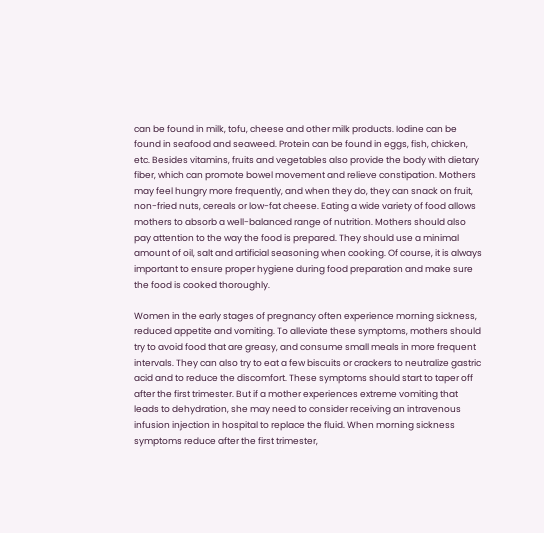can be found in milk, tofu, cheese and other milk products. Iodine can be found in seafood and seaweed. Protein can be found in eggs, fish, chicken, etc. Besides vitamins, fruits and vegetables also provide the body with dietary fiber, which can promote bowel movement and relieve constipation. Mothers may feel hungry more frequently, and when they do, they can snack on fruit, non-fried nuts, cereals or low-fat cheese. Eating a wide variety of food allows mothers to absorb a well-balanced range of nutrition. Mothers should also pay attention to the way the food is prepared. They should use a minimal amount of oil, salt and artificial seasoning when cooking. Of course, it is always important to ensure proper hygiene during food preparation and make sure the food is cooked thoroughly.

Women in the early stages of pregnancy often experience morning sickness, reduced appetite and vomiting. To alleviate these symptoms, mothers should try to avoid food that are greasy, and consume small meals in more frequent intervals. They can also try to eat a few biscuits or crackers to neutralize gastric acid and to reduce the discomfort. These symptoms should start to taper off after the first trimester. But if a mother experiences extreme vomiting that leads to dehydration, she may need to consider receiving an intravenous infusion injection in hospital to replace the fluid. When morning sickness symptoms reduce after the first trimester,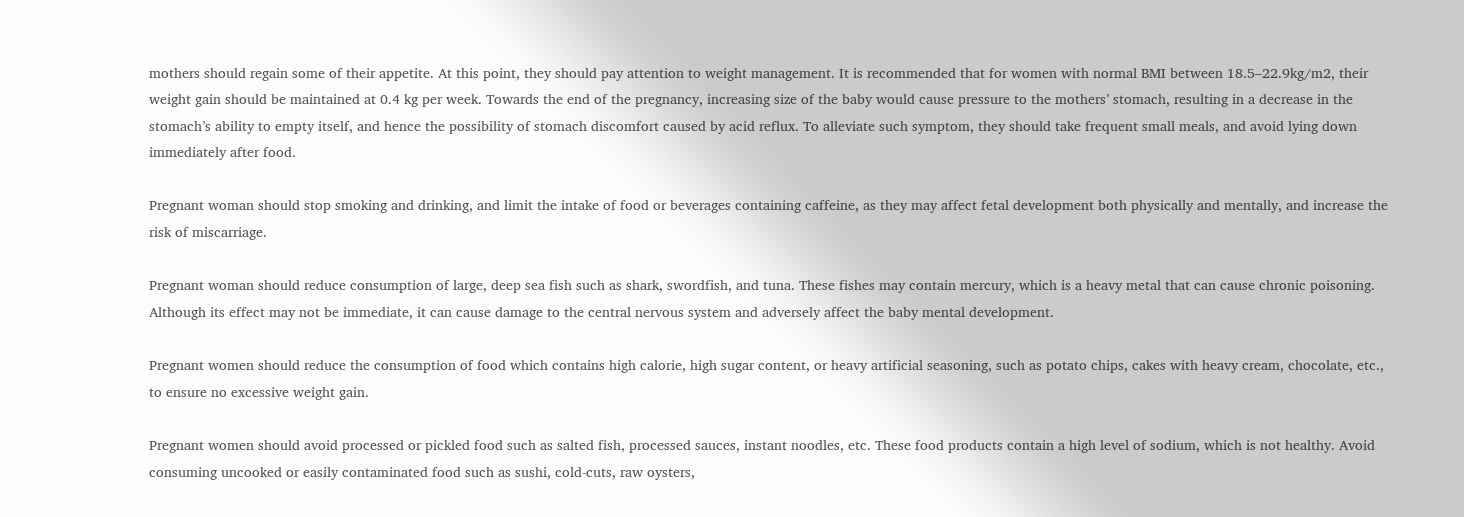mothers should regain some of their appetite. At this point, they should pay attention to weight management. It is recommended that for women with normal BMI between 18.5–22.9kg/m2, their weight gain should be maintained at 0.4 kg per week. Towards the end of the pregnancy, increasing size of the baby would cause pressure to the mothers’ stomach, resulting in a decrease in the stomach’s ability to empty itself, and hence the possibility of stomach discomfort caused by acid reflux. To alleviate such symptom, they should take frequent small meals, and avoid lying down immediately after food.

Pregnant woman should stop smoking and drinking, and limit the intake of food or beverages containing caffeine, as they may affect fetal development both physically and mentally, and increase the risk of miscarriage.

Pregnant woman should reduce consumption of large, deep sea fish such as shark, swordfish, and tuna. These fishes may contain mercury, which is a heavy metal that can cause chronic poisoning. Although its effect may not be immediate, it can cause damage to the central nervous system and adversely affect the baby mental development.

Pregnant women should reduce the consumption of food which contains high calorie, high sugar content, or heavy artificial seasoning, such as potato chips, cakes with heavy cream, chocolate, etc., to ensure no excessive weight gain.

Pregnant women should avoid processed or pickled food such as salted fish, processed sauces, instant noodles, etc. These food products contain a high level of sodium, which is not healthy. Avoid consuming uncooked or easily contaminated food such as sushi, cold-cuts, raw oysters,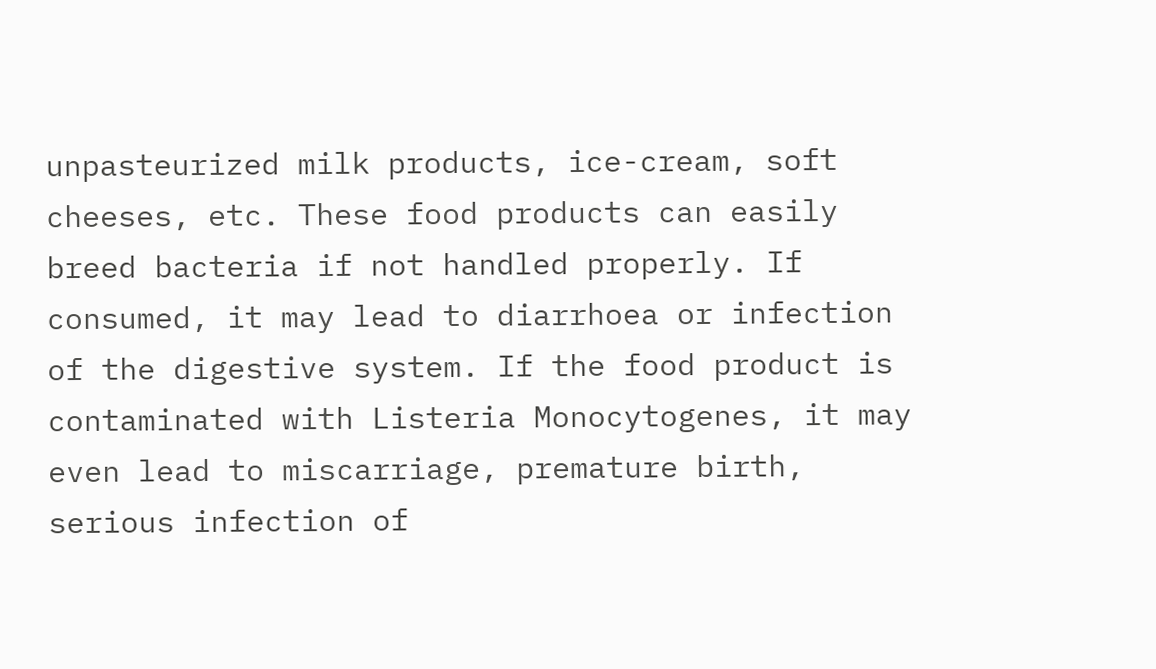unpasteurized milk products, ice-cream, soft cheeses, etc. These food products can easily breed bacteria if not handled properly. If consumed, it may lead to diarrhoea or infection of the digestive system. If the food product is contaminated with Listeria Monocytogenes, it may even lead to miscarriage, premature birth, serious infection of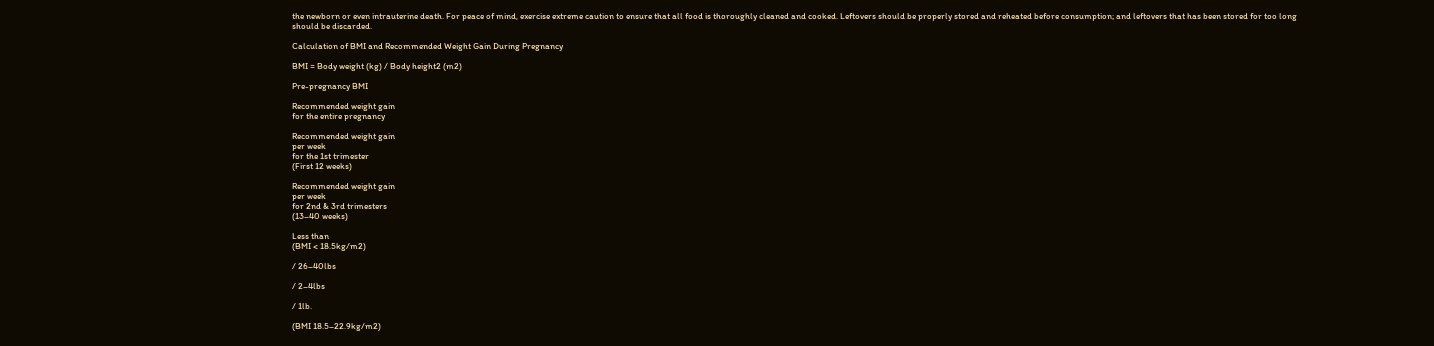the newborn or even intrauterine death. For peace of mind, exercise extreme caution to ensure that all food is thoroughly cleaned and cooked. Leftovers should be properly stored and reheated before consumption; and leftovers that has been stored for too long should be discarded.

Calculation of BMI and Recommended Weight Gain During Pregnancy

BMI = Body weight (kg) / Body height2 (m2)

Pre-pregnancy BMI

Recommended weight gain
for the entire pregnancy

Recommended weight gain
per week
for the 1st trimester
(First 12 weeks)

Recommended weight gain
per week
for 2nd & 3rd trimesters
(13–40 weeks)

Less than
(BMI < 18.5kg/m2)

/ 26–40lbs

/ 2–4lbs

/ 1lb.

(BMI 18.5–22.9kg/m2)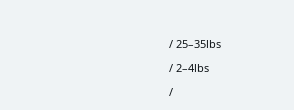/ 25–35lbs

/ 2–4lbs

/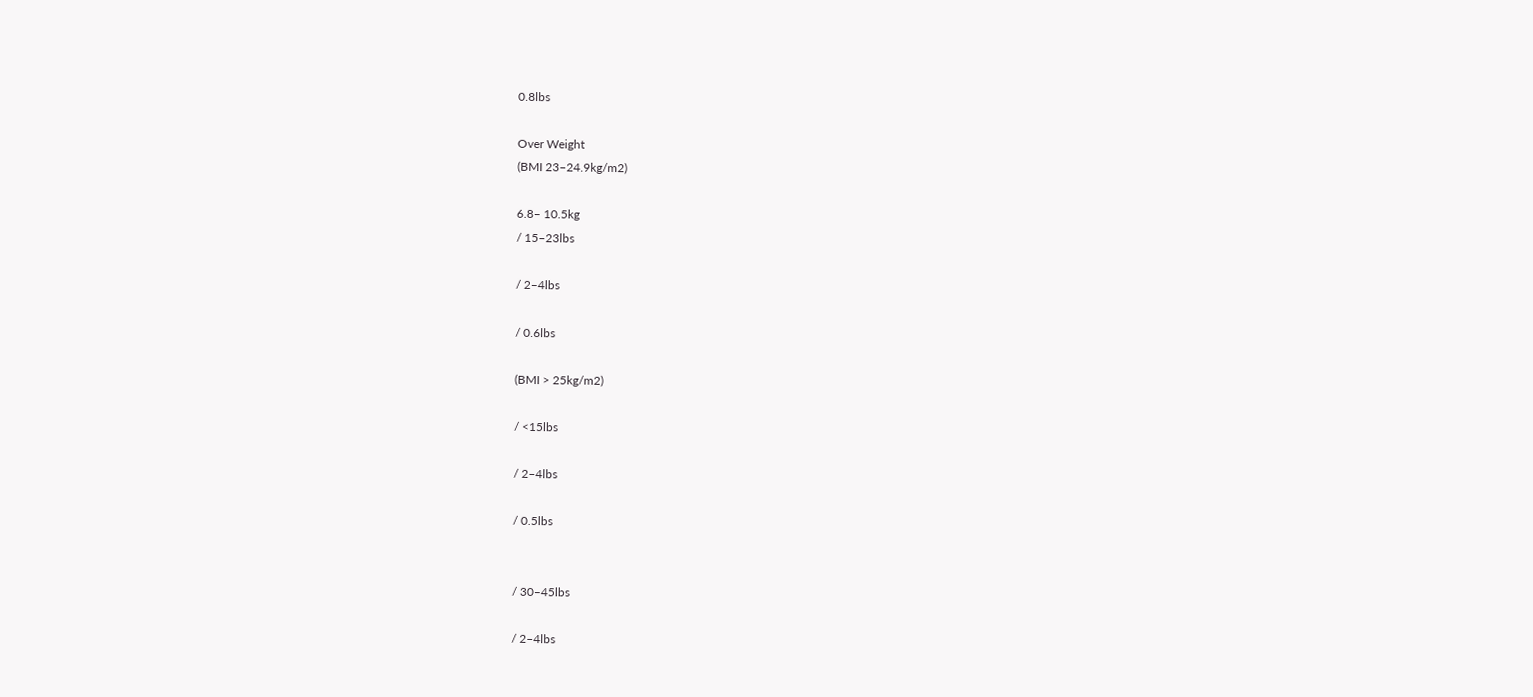0.8lbs

Over Weight
(BMI 23–24.9kg/m2)

6.8– 10.5kg
/ 15–23lbs

/ 2–4lbs

/ 0.6lbs

(BMI > 25kg/m2)

/ <15lbs

/ 2–4lbs

/ 0.5lbs


/ 30–45lbs

/ 2–4lbs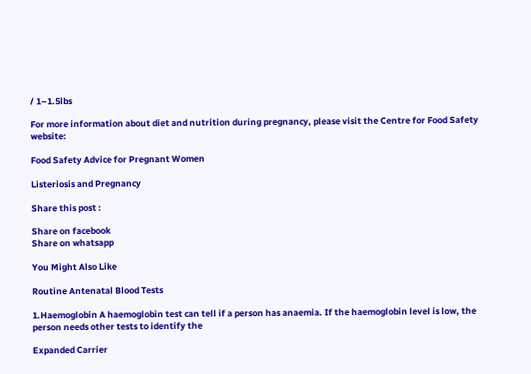/ 1–1.5lbs

For more information about diet and nutrition during pregnancy, please visit the Centre for Food Safety website:

Food Safety Advice for Pregnant Women

Listeriosis and Pregnancy

Share this post :

Share on facebook
Share on whatsapp

You Might Also Like

Routine Antenatal Blood Tests

1.Haemoglobin A haemoglobin test can tell if a person has anaemia. If the haemoglobin level is low, the person needs other tests to identify the

Expanded Carrier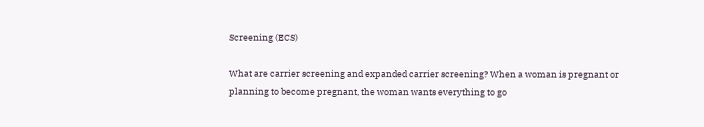Screening (ECS)

What are carrier screening and expanded carrier screening? When a woman is pregnant or planning to become pregnant, the woman wants everything to go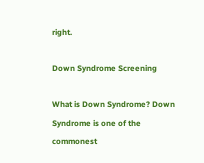right.

Down Syndrome Screening

What is Down Syndrome? Down Syndrome is one of the commonest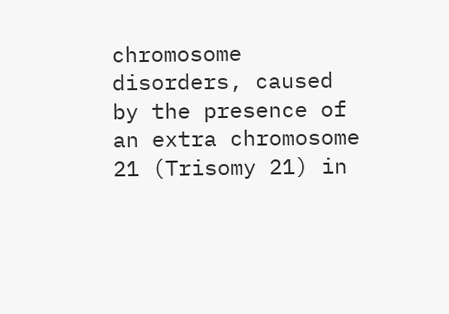chromosome disorders, caused by the presence of an extra chromosome 21 (Trisomy 21) in